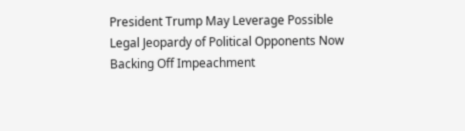President Trump May Leverage Possible Legal Jeopardy of Political Opponents Now Backing Off Impeachment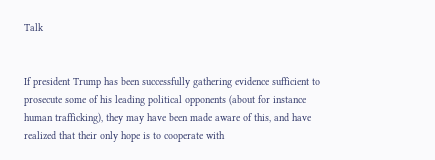Talk


If president Trump has been successfully gathering evidence sufficient to prosecute some of his leading political opponents (about for instance human trafficking), they may have been made aware of this, and have realized that their only hope is to cooperate with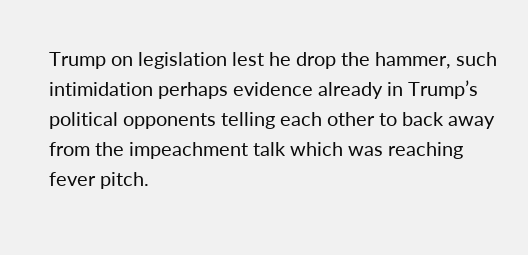Trump on legislation lest he drop the hammer, such intimidation perhaps evidence already in Trump’s political opponents telling each other to back away from the impeachment talk which was reaching fever pitch.